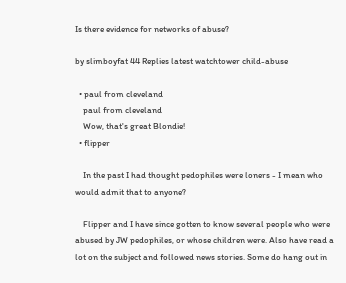Is there evidence for networks of abuse?

by slimboyfat 44 Replies latest watchtower child-abuse

  • paul from cleveland
    paul from cleveland
    Wow, that's great Blondie!
  • flipper

    In the past I had thought pedophiles were loners - I mean who would admit that to anyone?

    Flipper and I have since gotten to know several people who were abused by JW pedophiles, or whose children were. Also have read a lot on the subject and followed news stories. Some do hang out in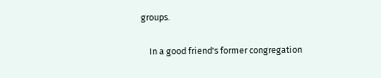groups.

    In a good friend's former congregation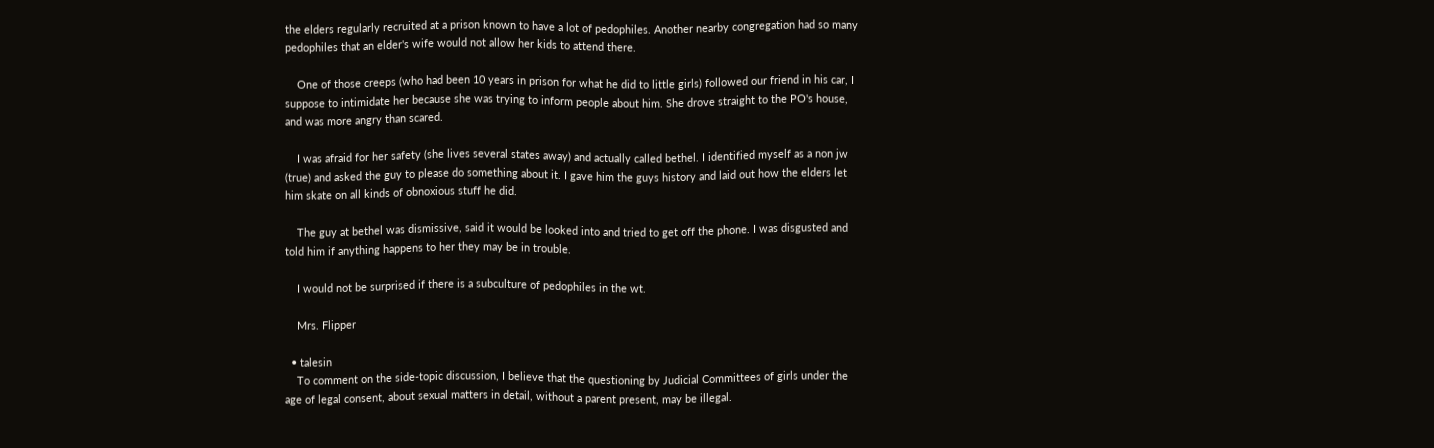the elders regularly recruited at a prison known to have a lot of pedophiles. Another nearby congregation had so many pedophiles that an elder's wife would not allow her kids to attend there.

    One of those creeps (who had been 10 years in prison for what he did to little girls) followed our friend in his car, I suppose to intimidate her because she was trying to inform people about him. She drove straight to the PO's house, and was more angry than scared.

    I was afraid for her safety (she lives several states away) and actually called bethel. I identified myself as a non jw (true) and asked the guy to please do something about it. I gave him the guys history and laid out how the elders let him skate on all kinds of obnoxious stuff he did.

    The guy at bethel was dismissive, said it would be looked into and tried to get off the phone. I was disgusted and told him if anything happens to her they may be in trouble.

    I would not be surprised if there is a subculture of pedophiles in the wt.

    Mrs. Flipper

  • talesin
    To comment on the side-topic discussion, I believe that the questioning by Judicial Committees of girls under the age of legal consent, about sexual matters in detail, without a parent present, may be illegal.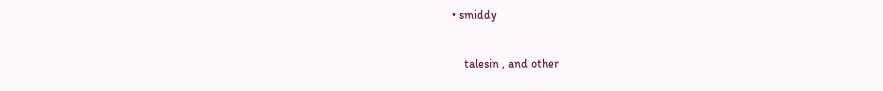• smiddy

    talesin , and other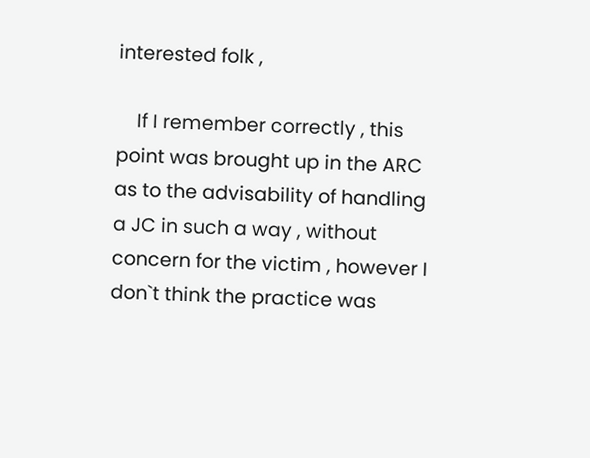interested folk ,

    If I remember correctly , this point was brought up in the ARC as to the advisability of handling a JC in such a way , without concern for the victim , however I don`t think the practice was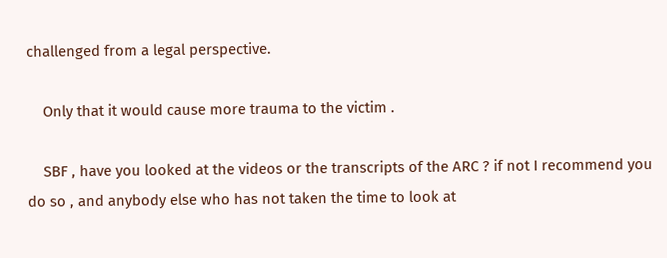challenged from a legal perspective.

    Only that it would cause more trauma to the victim .

    SBF , have you looked at the videos or the transcripts of the ARC ? if not I recommend you do so , and anybody else who has not taken the time to look at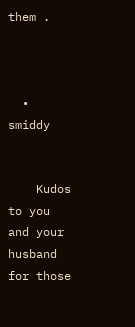them .



  • smiddy


    Kudos to you and your husband for those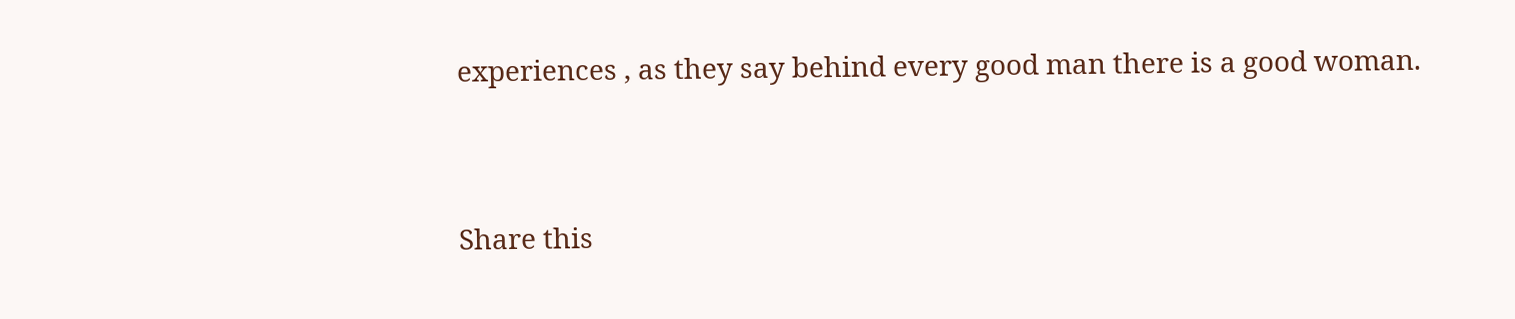experiences , as they say behind every good man there is a good woman.


Share this